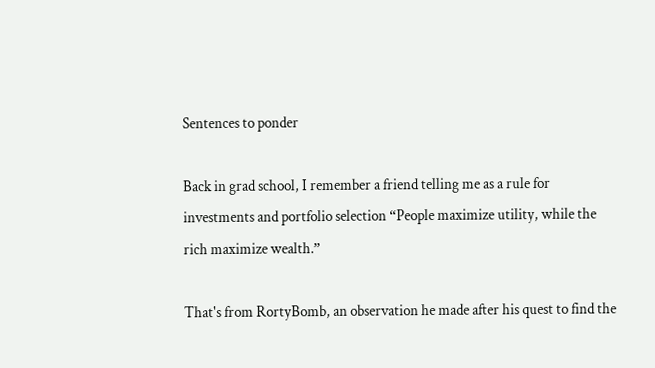Sentences to ponder

Back in grad school, I remember a friend telling me as a rule for
investments and portfolio selection “People maximize utility, while the
rich maximize wealth.”

That's from RortyBomb, an observation he made after his quest to find the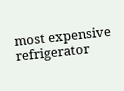most expensive refrigerator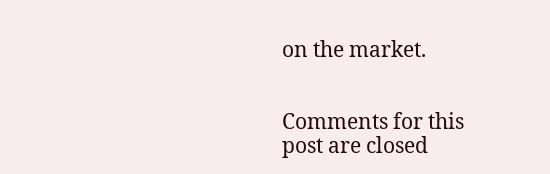on the market.


Comments for this post are closed